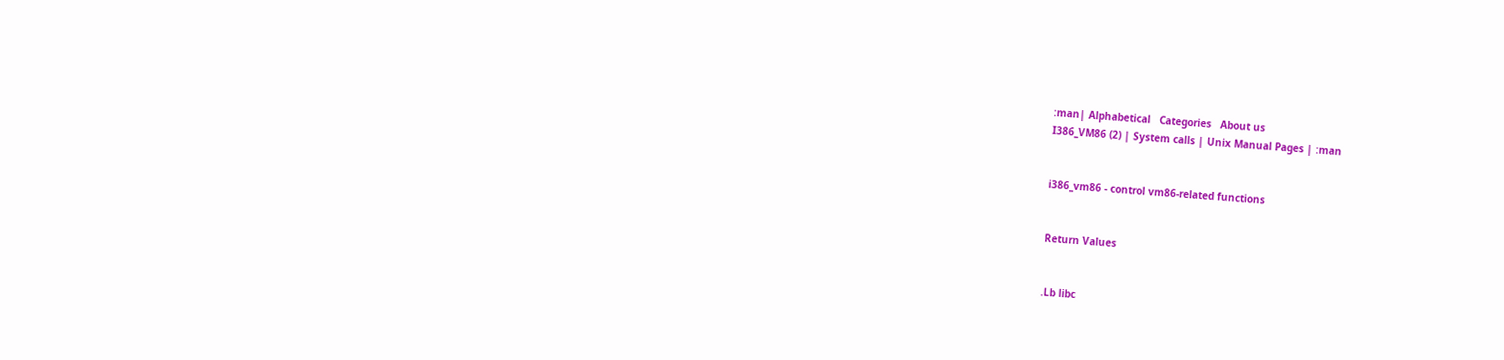:man| Alphabetical   Categories   About us
I386_VM86 (2) | System calls | Unix Manual Pages | :man


i386_vm86 - control vm86-related functions


Return Values


.Lb libc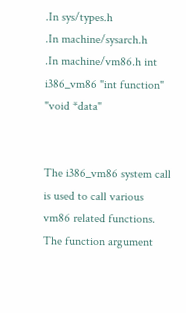.In sys/types.h
.In machine/sysarch.h
.In machine/vm86.h int i386_vm86 "int function" "void *data"


The i386_vm86 system call is used to call various vm86 related functions. The function argument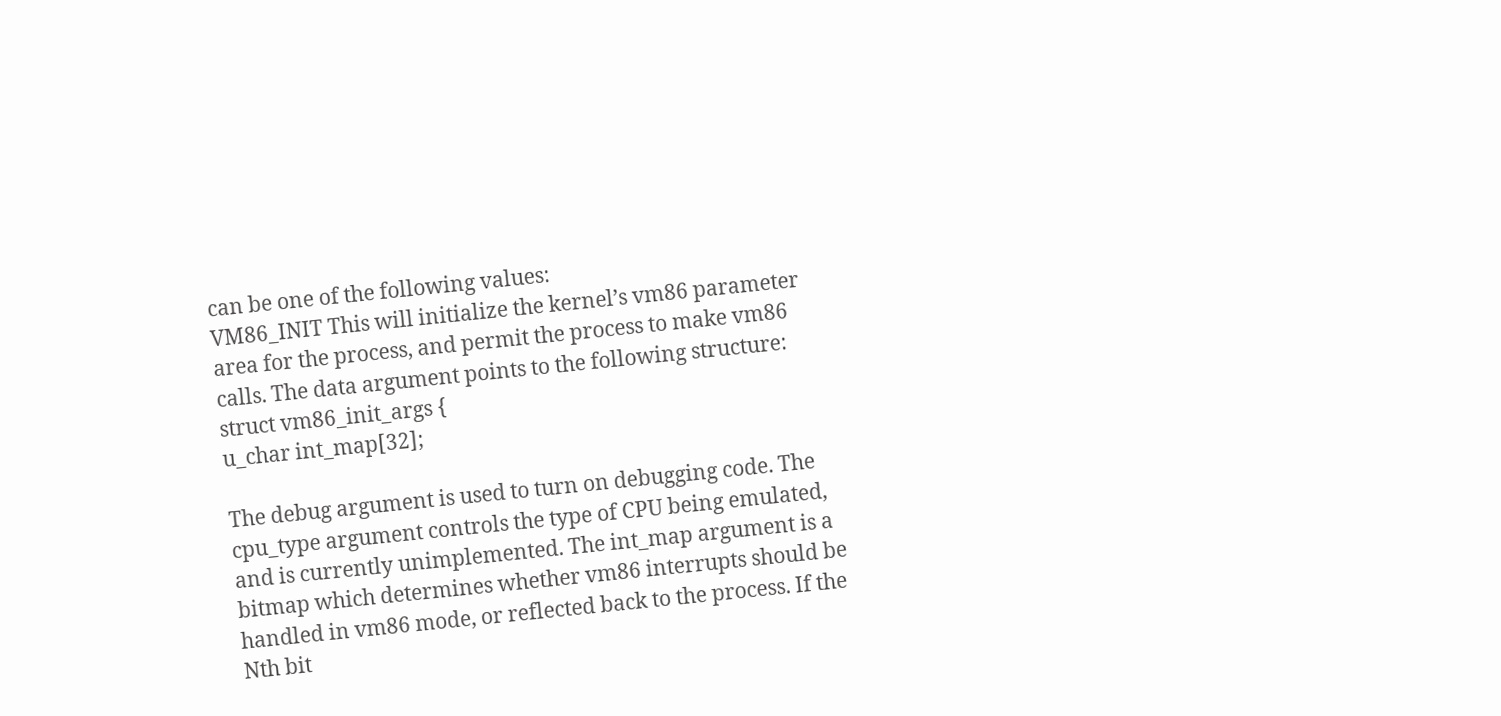can be one of the following values:
VM86_INIT This will initialize the kernel’s vm86 parameter area for the process, and permit the process to make vm86 calls. The data argument points to the following structure:
struct vm86_init_args {
u_char int_map[32];

The debug argument is used to turn on debugging code. The cpu_type argument controls the type of CPU being emulated, and is currently unimplemented. The int_map argument is a bitmap which determines whether vm86 interrupts should be handled in vm86 mode, or reflected back to the process. If the Nth bit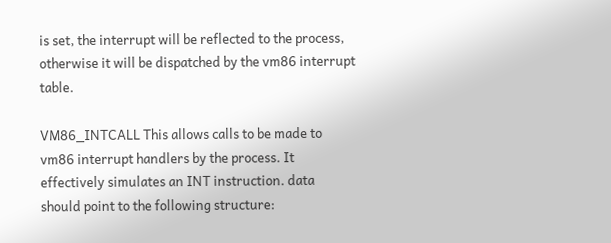is set, the interrupt will be reflected to the process, otherwise it will be dispatched by the vm86 interrupt table.

VM86_INTCALL This allows calls to be made to vm86 interrupt handlers by the process. It effectively simulates an INT instruction. data should point to the following structure: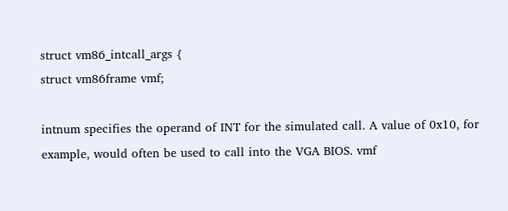struct vm86_intcall_args {
struct vm86frame vmf;

intnum specifies the operand of INT for the simulated call. A value of 0x10, for example, would often be used to call into the VGA BIOS. vmf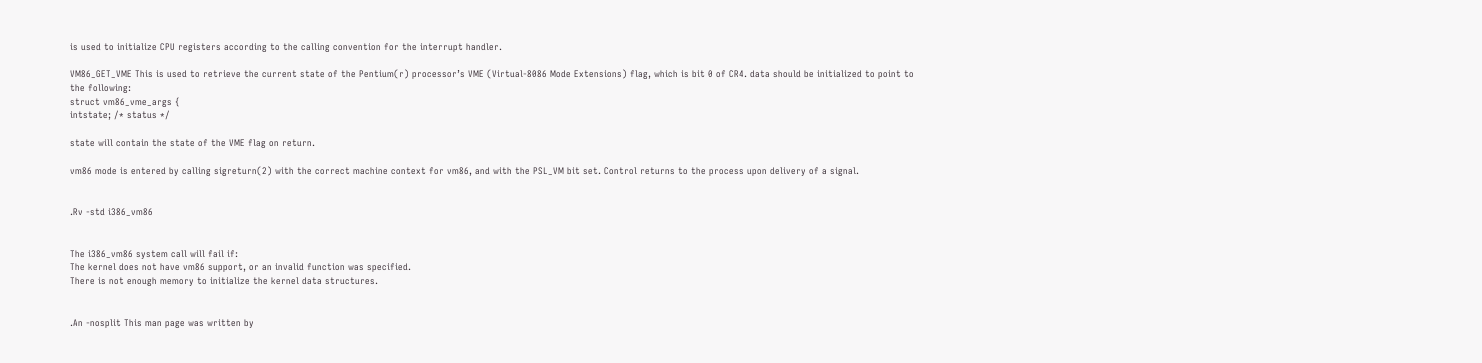is used to initialize CPU registers according to the calling convention for the interrupt handler.

VM86_GET_VME This is used to retrieve the current state of the Pentium(r) processor’s VME (Virtual-8086 Mode Extensions) flag, which is bit 0 of CR4. data should be initialized to point to the following:
struct vm86_vme_args {
intstate; /* status */

state will contain the state of the VME flag on return.

vm86 mode is entered by calling sigreturn(2) with the correct machine context for vm86, and with the PSL_VM bit set. Control returns to the process upon delivery of a signal.


.Rv -std i386_vm86


The i386_vm86 system call will fail if:
The kernel does not have vm86 support, or an invalid function was specified.
There is not enough memory to initialize the kernel data structures.


.An -nosplit This man page was written by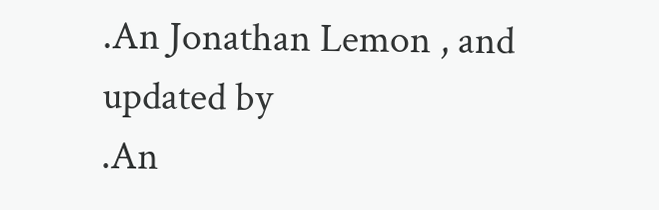.An Jonathan Lemon , and updated by
.An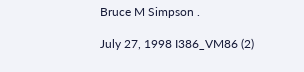Bruce M Simpson .

July 27, 1998 I386_VM86 (2)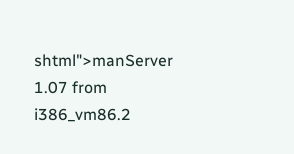shtml">manServer 1.07 from i386_vm86.2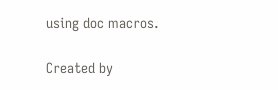using doc macros.

Created by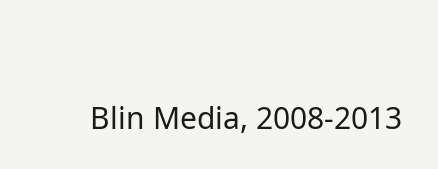Blin Media, 2008-2013